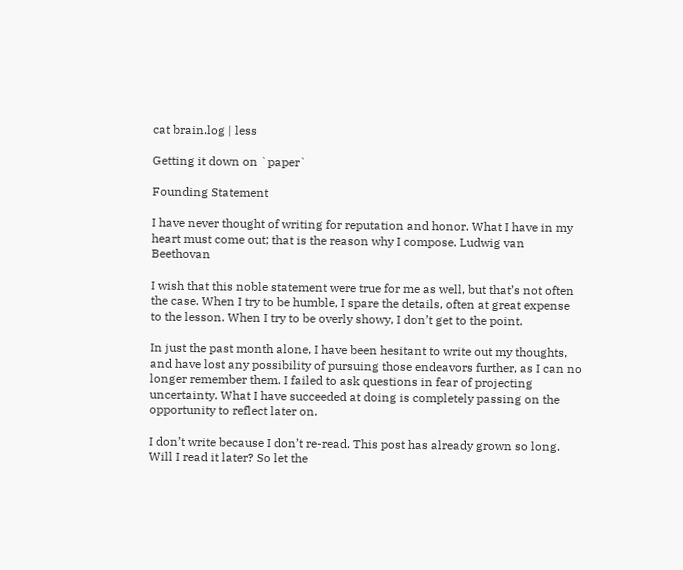cat brain.log | less

Getting it down on `paper`

Founding Statement

I have never thought of writing for reputation and honor. What I have in my heart must come out; that is the reason why I compose. Ludwig van Beethovan

I wish that this noble statement were true for me as well, but that’s not often the case. When I try to be humble, I spare the details, often at great expense to the lesson. When I try to be overly showy, I don’t get to the point.

In just the past month alone, I have been hesitant to write out my thoughts, and have lost any possibility of pursuing those endeavors further, as I can no longer remember them. I failed to ask questions in fear of projecting uncertainty. What I have succeeded at doing is completely passing on the opportunity to reflect later on.

I don’t write because I don’t re-read. This post has already grown so long. Will I read it later? So let the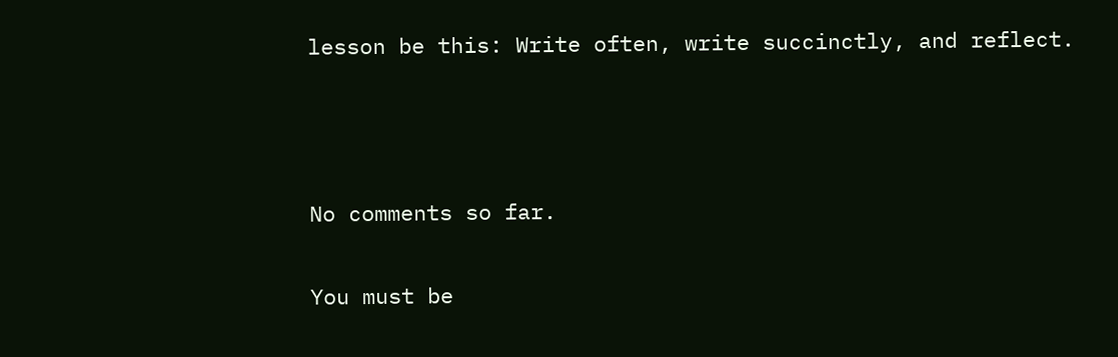lesson be this: Write often, write succinctly, and reflect.



No comments so far.

You must be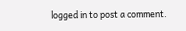logged in to post a comment.